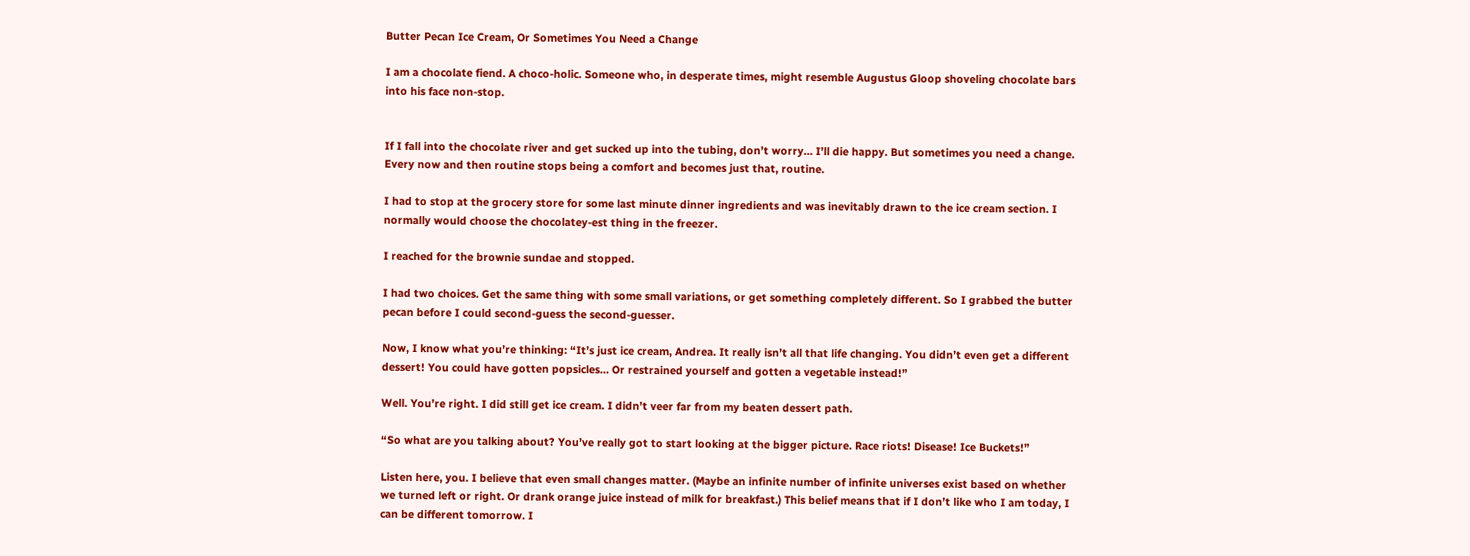Butter Pecan Ice Cream, Or Sometimes You Need a Change

I am a chocolate fiend. A choco-holic. Someone who, in desperate times, might resemble Augustus Gloop shoveling chocolate bars into his face non-stop.


If I fall into the chocolate river and get sucked up into the tubing, don’t worry… I’ll die happy. But sometimes you need a change. Every now and then routine stops being a comfort and becomes just that, routine.

I had to stop at the grocery store for some last minute dinner ingredients and was inevitably drawn to the ice cream section. I normally would choose the chocolatey-est thing in the freezer.

I reached for the brownie sundae and stopped.

I had two choices. Get the same thing with some small variations, or get something completely different. So I grabbed the butter pecan before I could second-guess the second-guesser.

Now, I know what you’re thinking: “It’s just ice cream, Andrea. It really isn’t all that life changing. You didn’t even get a different dessert! You could have gotten popsicles… Or restrained yourself and gotten a vegetable instead!”

Well. You’re right. I did still get ice cream. I didn’t veer far from my beaten dessert path.

“So what are you talking about? You’ve really got to start looking at the bigger picture. Race riots! Disease! Ice Buckets!”

Listen here, you. I believe that even small changes matter. (Maybe an infinite number of infinite universes exist based on whether we turned left or right. Or drank orange juice instead of milk for breakfast.) This belief means that if I don’t like who I am today, I can be different tomorrow. I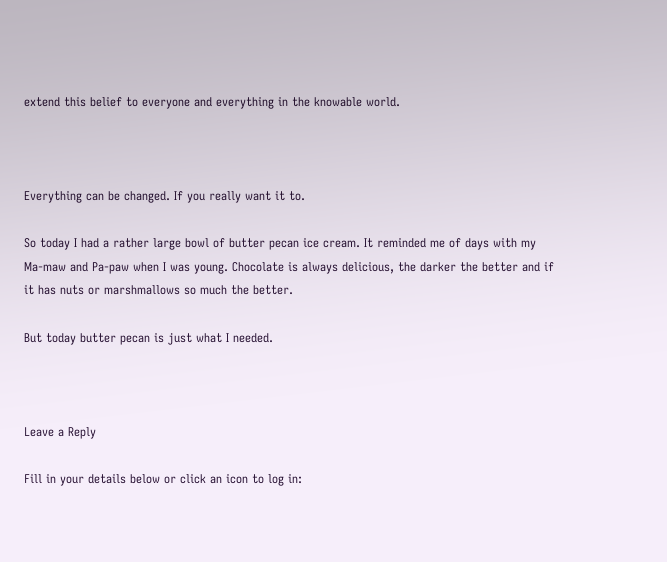extend this belief to everyone and everything in the knowable world.



Everything can be changed. If you really want it to.

So today I had a rather large bowl of butter pecan ice cream. It reminded me of days with my Ma-maw and Pa-paw when I was young. Chocolate is always delicious, the darker the better and if it has nuts or marshmallows so much the better.

But today butter pecan is just what I needed.



Leave a Reply

Fill in your details below or click an icon to log in: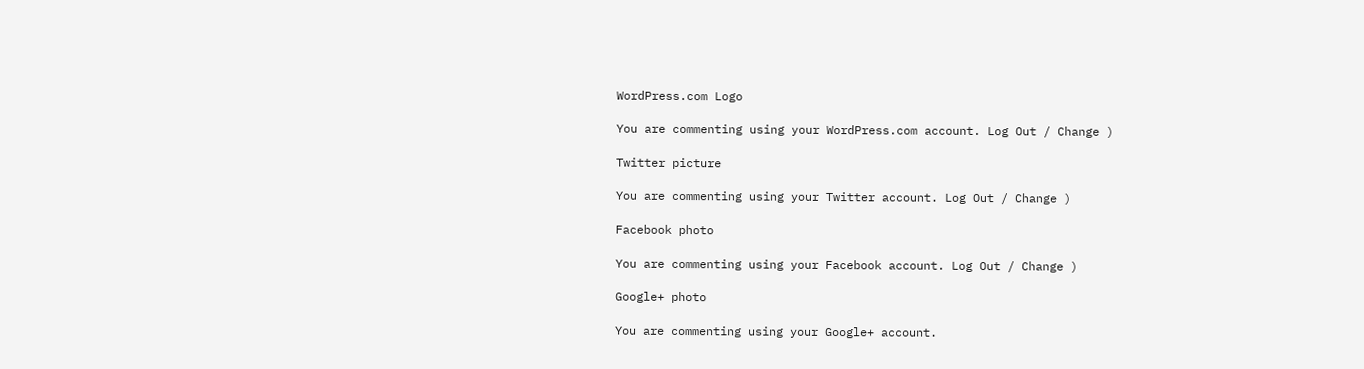WordPress.com Logo

You are commenting using your WordPress.com account. Log Out / Change )

Twitter picture

You are commenting using your Twitter account. Log Out / Change )

Facebook photo

You are commenting using your Facebook account. Log Out / Change )

Google+ photo

You are commenting using your Google+ account.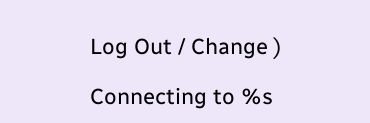Log Out / Change )

Connecting to %s